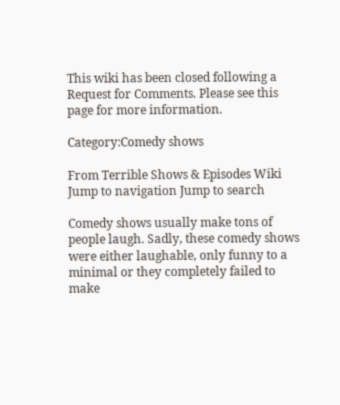This wiki has been closed following a Request for Comments. Please see this page for more information.

Category:Comedy shows

From Terrible Shows & Episodes Wiki
Jump to navigation Jump to search

Comedy shows usually make tons of people laugh. Sadly, these comedy shows were either laughable, only funny to a minimal or they completely failed to make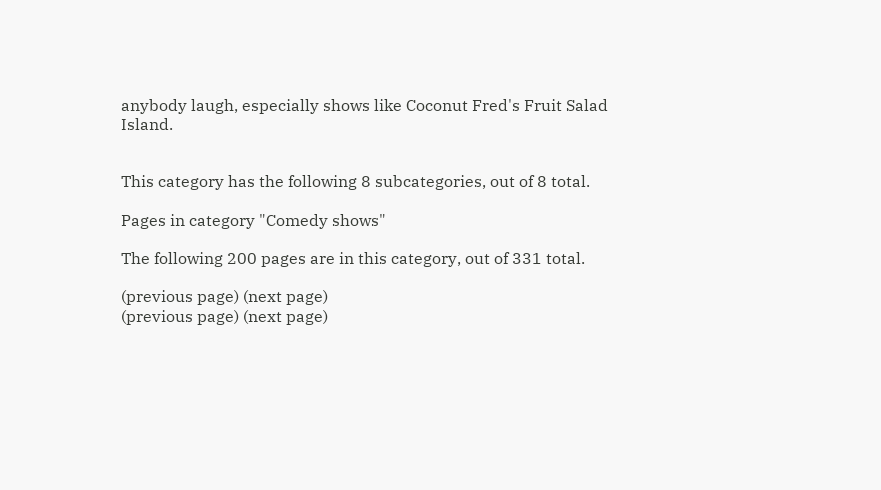anybody laugh, especially shows like Coconut Fred's Fruit Salad Island.


This category has the following 8 subcategories, out of 8 total.

Pages in category "Comedy shows"

The following 200 pages are in this category, out of 331 total.

(previous page) (next page)
(previous page) (next page)